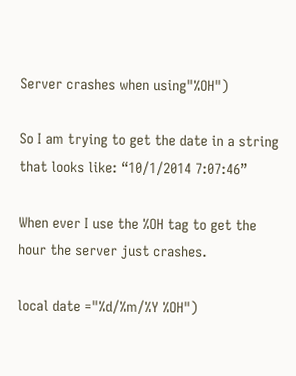Server crashes when using"%OH")

So I am trying to get the date in a string that looks like: “10/1/2014 7:07:46”

When ever I use the %OH tag to get the hour the server just crashes.

local date ="%d/%m/%Y %OH")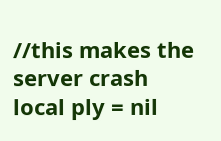//this makes the server crash
local ply = nil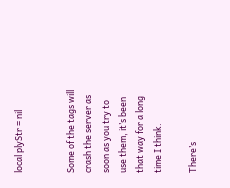local plyStr = nil


Some of the tags will crash the server as soon as you try to use them, it’s been that way for a long time I think.

There’s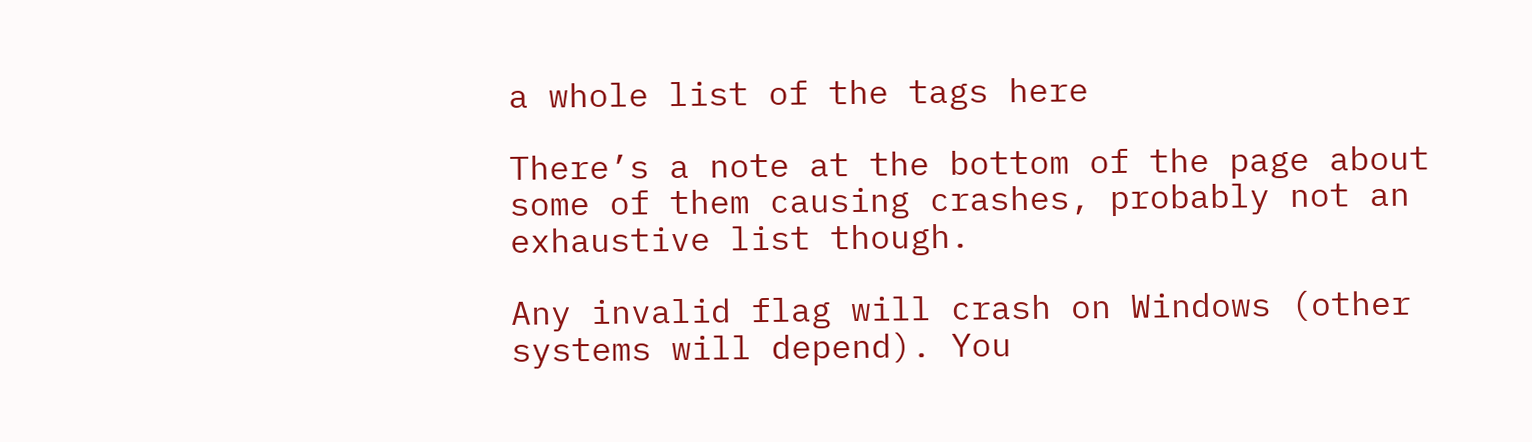a whole list of the tags here

There’s a note at the bottom of the page about some of them causing crashes, probably not an exhaustive list though.

Any invalid flag will crash on Windows (other systems will depend). You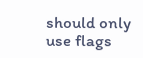should only use flags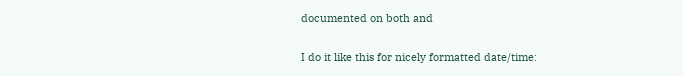documented on both and

I do it like this for nicely formatted date/time: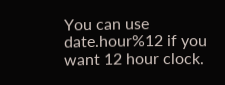You can use date.hour%12 if you want 12 hour clock.